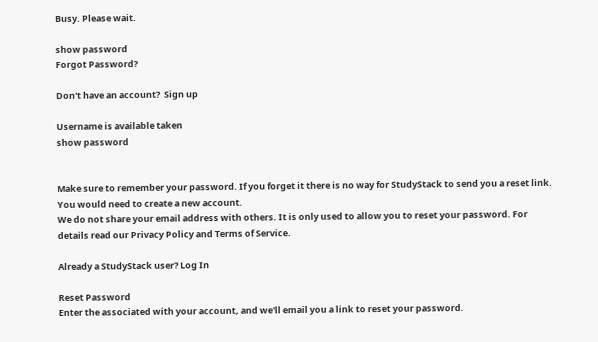Busy. Please wait.

show password
Forgot Password?

Don't have an account?  Sign up

Username is available taken
show password


Make sure to remember your password. If you forget it there is no way for StudyStack to send you a reset link. You would need to create a new account.
We do not share your email address with others. It is only used to allow you to reset your password. For details read our Privacy Policy and Terms of Service.

Already a StudyStack user? Log In

Reset Password
Enter the associated with your account, and we'll email you a link to reset your password.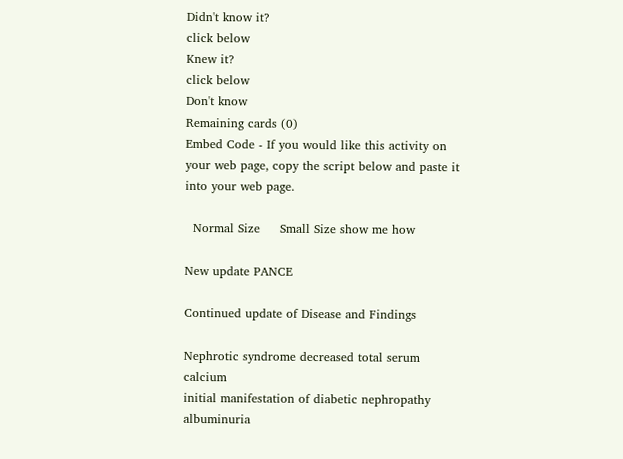Didn't know it?
click below
Knew it?
click below
Don't know
Remaining cards (0)
Embed Code - If you would like this activity on your web page, copy the script below and paste it into your web page.

  Normal Size     Small Size show me how

New update PANCE

Continued update of Disease and Findings

Nephrotic syndrome decreased total serum calcium
initial manifestation of diabetic nephropathy albuminuria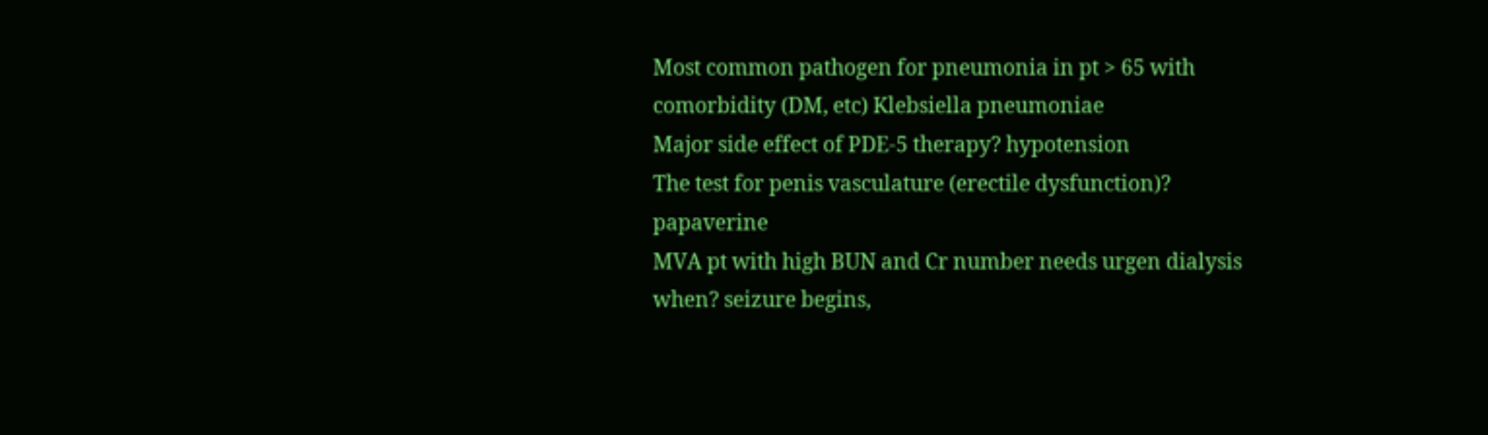Most common pathogen for pneumonia in pt > 65 with comorbidity (DM, etc) Klebsiella pneumoniae
Major side effect of PDE-5 therapy? hypotension
The test for penis vasculature (erectile dysfunction)? papaverine
MVA pt with high BUN and Cr number needs urgen dialysis when? seizure begins,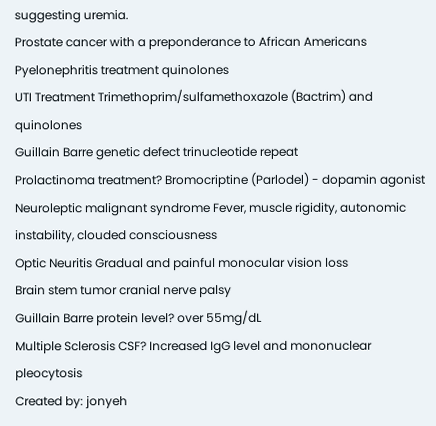suggesting uremia.
Prostate cancer with a preponderance to African Americans
Pyelonephritis treatment quinolones
UTI Treatment Trimethoprim/sulfamethoxazole (Bactrim) and quinolones
Guillain Barre genetic defect trinucleotide repeat
Prolactinoma treatment? Bromocriptine (Parlodel) - dopamin agonist
Neuroleptic malignant syndrome Fever, muscle rigidity, autonomic instability, clouded consciousness
Optic Neuritis Gradual and painful monocular vision loss
Brain stem tumor cranial nerve palsy
Guillain Barre protein level? over 55mg/dL
Multiple Sclerosis CSF? Increased IgG level and mononuclear pleocytosis
Created by: jonyeh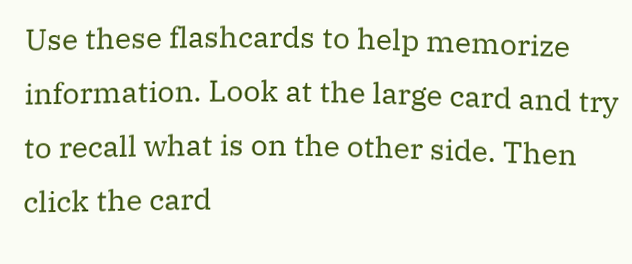Use these flashcards to help memorize information. Look at the large card and try to recall what is on the other side. Then click the card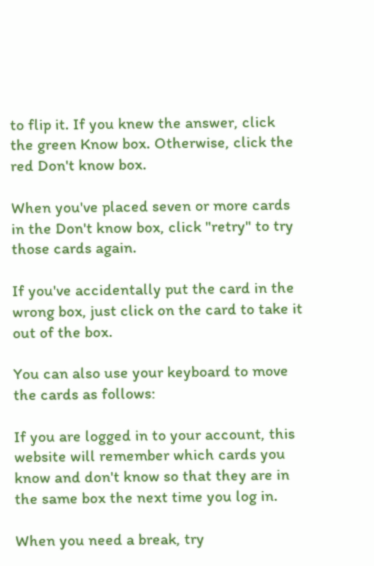to flip it. If you knew the answer, click the green Know box. Otherwise, click the red Don't know box.

When you've placed seven or more cards in the Don't know box, click "retry" to try those cards again.

If you've accidentally put the card in the wrong box, just click on the card to take it out of the box.

You can also use your keyboard to move the cards as follows:

If you are logged in to your account, this website will remember which cards you know and don't know so that they are in the same box the next time you log in.

When you need a break, try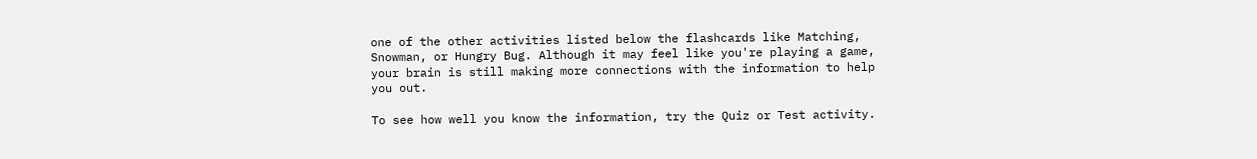one of the other activities listed below the flashcards like Matching, Snowman, or Hungry Bug. Although it may feel like you're playing a game, your brain is still making more connections with the information to help you out.

To see how well you know the information, try the Quiz or Test activity.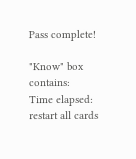Pass complete!

"Know" box contains:
Time elapsed:
restart all cards